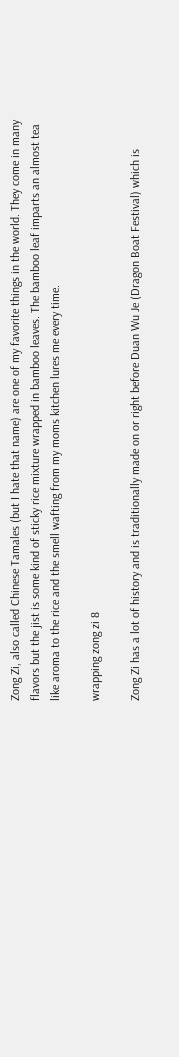Zong Zi, also called Chinese Tamales (but I hate that name) are one of my favorite things in the world. They come in many flavors but the jist is some kind of sticky rice mixture wrapped in bamboo leaves. The bamboo leaf imparts an almost tea like aroma to the rice and the smell wafting from my moms kitchen lures me every time.

wrapping zong zi 8

Zong Zi has a lot of history and is traditionally made on or right before Duan Wu Je (Dragon Boat Festival) which is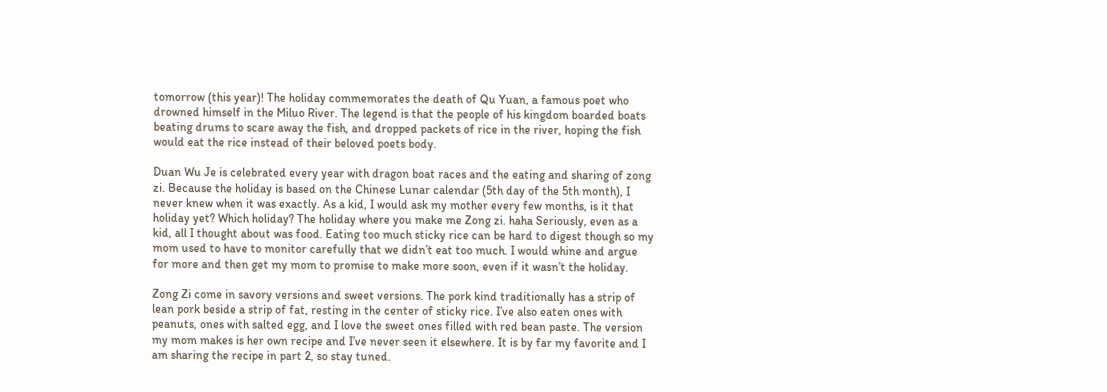tomorrow (this year)! The holiday commemorates the death of Qu Yuan, a famous poet who drowned himself in the Miluo River. The legend is that the people of his kingdom boarded boats beating drums to scare away the fish, and dropped packets of rice in the river, hoping the fish would eat the rice instead of their beloved poets body.

Duan Wu Je is celebrated every year with dragon boat races and the eating and sharing of zong zi. Because the holiday is based on the Chinese Lunar calendar (5th day of the 5th month), I never knew when it was exactly. As a kid, I would ask my mother every few months, is it that holiday yet? Which holiday? The holiday where you make me Zong zi. haha Seriously, even as a kid, all I thought about was food. Eating too much sticky rice can be hard to digest though so my mom used to have to monitor carefully that we didn’t eat too much. I would whine and argue for more and then get my mom to promise to make more soon, even if it wasn’t the holiday.

Zong Zi come in savory versions and sweet versions. The pork kind traditionally has a strip of lean pork beside a strip of fat, resting in the center of sticky rice. I’ve also eaten ones with peanuts, ones with salted egg, and I love the sweet ones filled with red bean paste. The version my mom makes is her own recipe and I’ve never seen it elsewhere. It is by far my favorite and I am sharing the recipe in part 2, so stay tuned.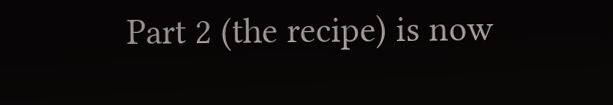Part 2 (the recipe) is now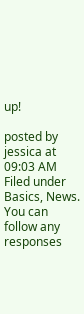up!

posted by jessica at 09:03 AM Filed under Basics, News. You can follow any responses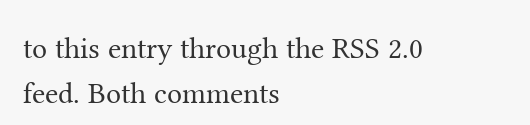to this entry through the RSS 2.0 feed. Both comments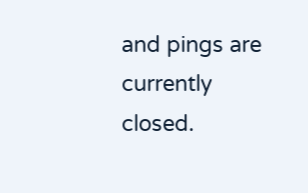and pings are currently closed.